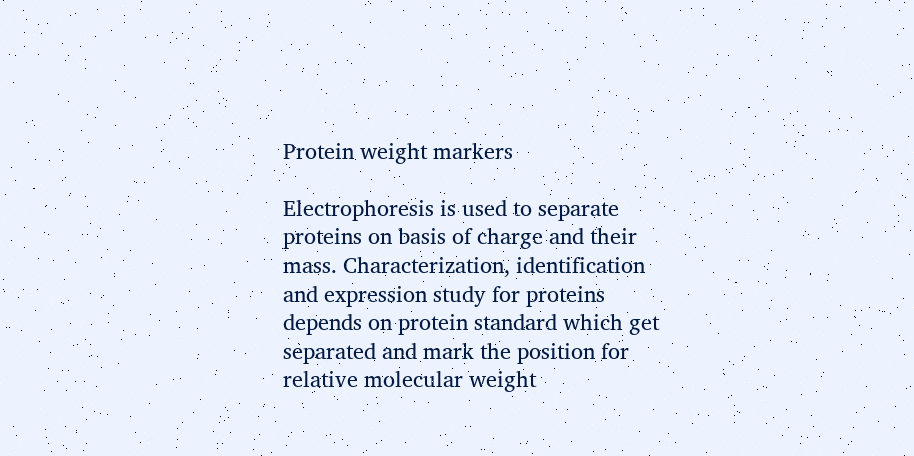Protein weight markers

Electrophoresis is used to separate proteins on basis of charge and their mass. Characterization, identification and expression study for proteins depends on protein standard which get separated and mark the position for relative molecular weight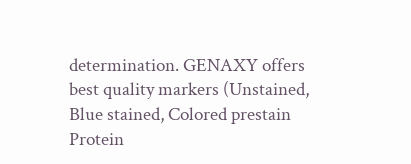determination. GENAXY offers best quality markers (Unstained, Blue stained, Colored prestain Protein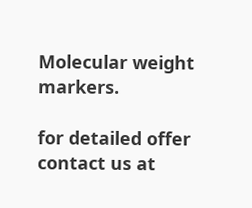Molecular weight markers.

for detailed offer contact us at